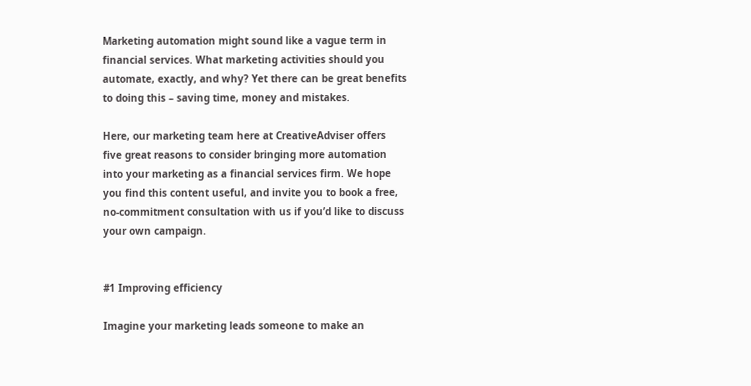Marketing automation might sound like a vague term in financial services. What marketing activities should you automate, exactly, and why? Yet there can be great benefits to doing this – saving time, money and mistakes.

Here, our marketing team here at CreativeAdviser offers five great reasons to consider bringing more automation into your marketing as a financial services firm. We hope you find this content useful, and invite you to book a free, no-commitment consultation with us if you’d like to discuss your own campaign.


#1 Improving efficiency

Imagine your marketing leads someone to make an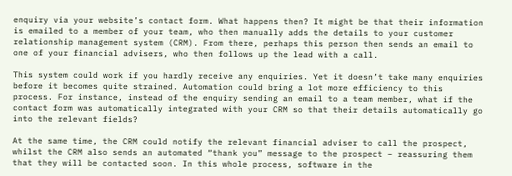enquiry via your website’s contact form. What happens then? It might be that their information is emailed to a member of your team, who then manually adds the details to your customer relationship management system (CRM). From there, perhaps this person then sends an email to one of your financial advisers, who then follows up the lead with a call.

This system could work if you hardly receive any enquiries. Yet it doesn’t take many enquiries before it becomes quite strained. Automation could bring a lot more efficiency to this process. For instance, instead of the enquiry sending an email to a team member, what if the contact form was automatically integrated with your CRM so that their details automatically go into the relevant fields?

At the same time, the CRM could notify the relevant financial adviser to call the prospect, whilst the CRM also sends an automated “thank you” message to the prospect – reassuring them that they will be contacted soon. In this whole process, software in the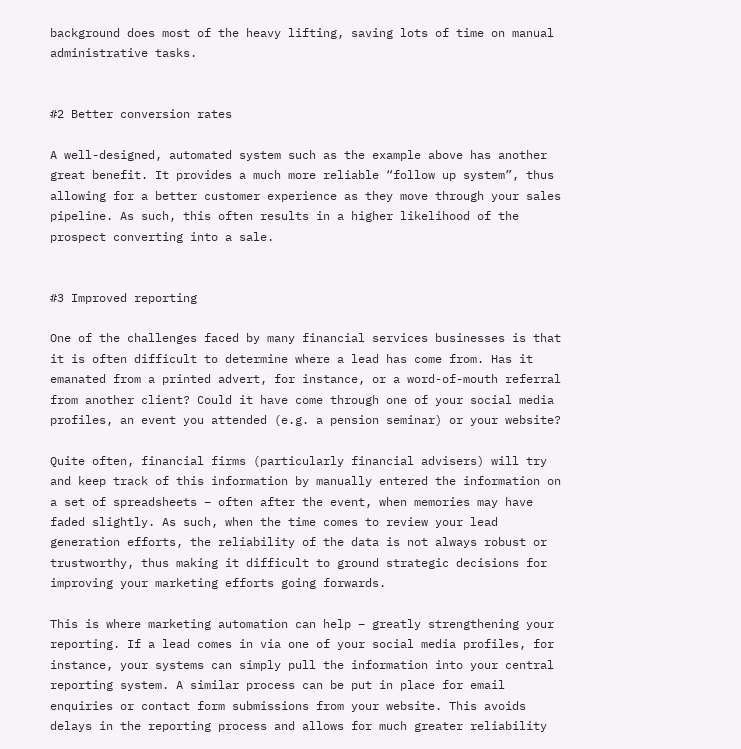background does most of the heavy lifting, saving lots of time on manual administrative tasks.


#2 Better conversion rates

A well-designed, automated system such as the example above has another great benefit. It provides a much more reliable “follow up system”, thus allowing for a better customer experience as they move through your sales pipeline. As such, this often results in a higher likelihood of the prospect converting into a sale.


#3 Improved reporting

One of the challenges faced by many financial services businesses is that it is often difficult to determine where a lead has come from. Has it emanated from a printed advert, for instance, or a word-of-mouth referral from another client? Could it have come through one of your social media profiles, an event you attended (e.g. a pension seminar) or your website?

Quite often, financial firms (particularly financial advisers) will try and keep track of this information by manually entered the information on a set of spreadsheets – often after the event, when memories may have faded slightly. As such, when the time comes to review your lead generation efforts, the reliability of the data is not always robust or trustworthy, thus making it difficult to ground strategic decisions for improving your marketing efforts going forwards.

This is where marketing automation can help – greatly strengthening your reporting. If a lead comes in via one of your social media profiles, for instance, your systems can simply pull the information into your central reporting system. A similar process can be put in place for email enquiries or contact form submissions from your website. This avoids delays in the reporting process and allows for much greater reliability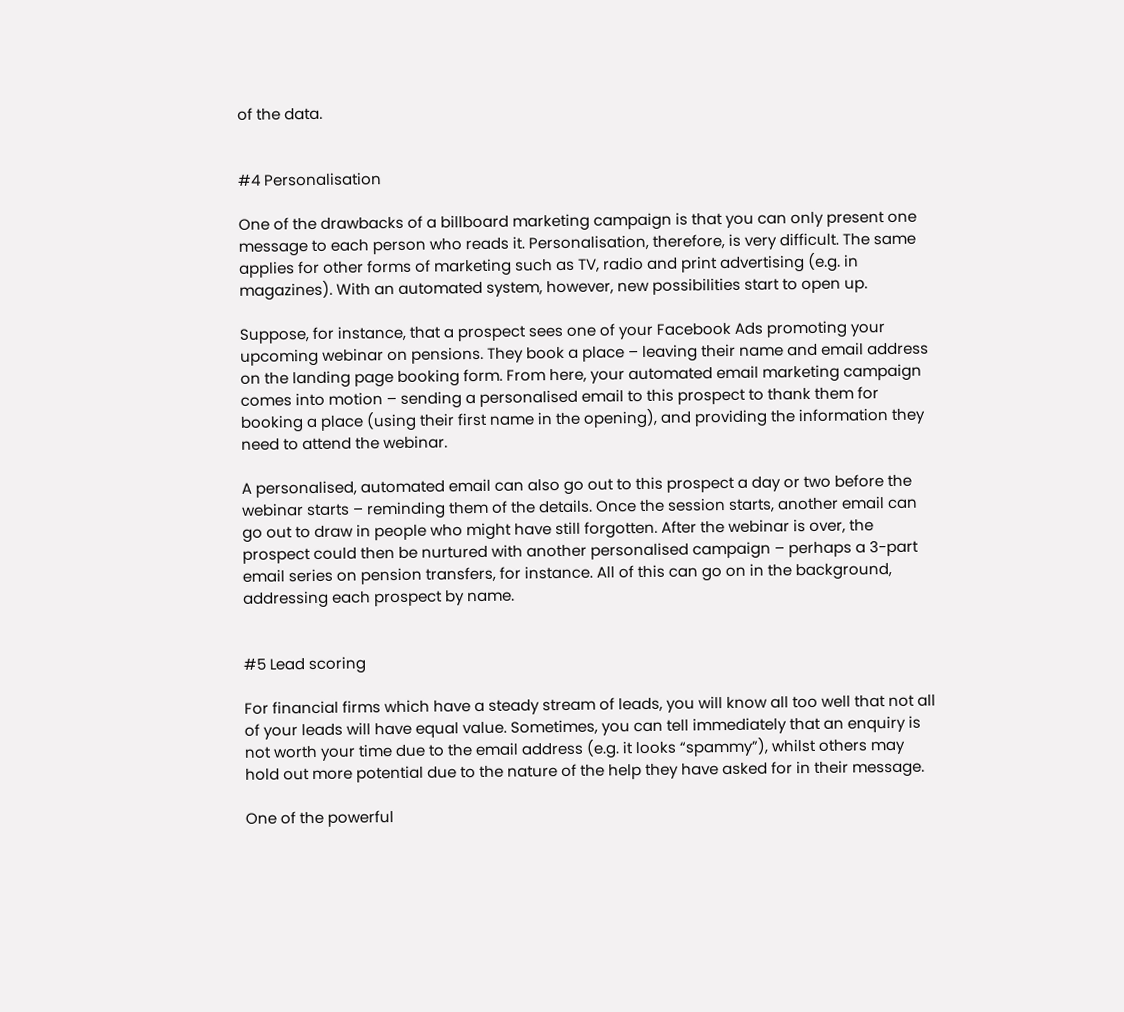of the data.


#4 Personalisation

One of the drawbacks of a billboard marketing campaign is that you can only present one message to each person who reads it. Personalisation, therefore, is very difficult. The same applies for other forms of marketing such as TV, radio and print advertising (e.g. in magazines). With an automated system, however, new possibilities start to open up.

Suppose, for instance, that a prospect sees one of your Facebook Ads promoting your upcoming webinar on pensions. They book a place – leaving their name and email address on the landing page booking form. From here, your automated email marketing campaign comes into motion – sending a personalised email to this prospect to thank them for booking a place (using their first name in the opening), and providing the information they need to attend the webinar.

A personalised, automated email can also go out to this prospect a day or two before the webinar starts – reminding them of the details. Once the session starts, another email can go out to draw in people who might have still forgotten. After the webinar is over, the prospect could then be nurtured with another personalised campaign – perhaps a 3-part email series on pension transfers, for instance. All of this can go on in the background, addressing each prospect by name.


#5 Lead scoring

For financial firms which have a steady stream of leads, you will know all too well that not all of your leads will have equal value. Sometimes, you can tell immediately that an enquiry is not worth your time due to the email address (e.g. it looks “spammy”), whilst others may hold out more potential due to the nature of the help they have asked for in their message.

One of the powerful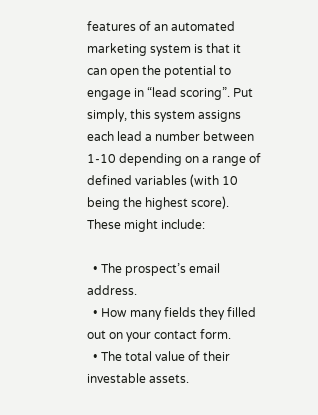features of an automated marketing system is that it can open the potential to engage in “lead scoring”. Put simply, this system assigns each lead a number between 1-10 depending on a range of defined variables (with 10 being the highest score). These might include:

  • The prospect’s email address.
  • How many fields they filled out on your contact form.
  • The total value of their investable assets.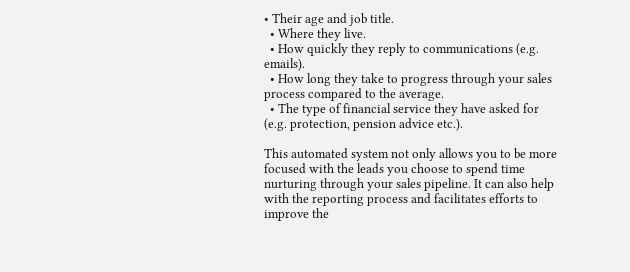• Their age and job title.
  • Where they live.
  • How quickly they reply to communications (e.g. emails).
  • How long they take to progress through your sales process compared to the average.
  • The type of financial service they have asked for (e.g. protection, pension advice etc.).

This automated system not only allows you to be more focused with the leads you choose to spend time nurturing through your sales pipeline. It can also help with the reporting process and facilitates efforts to improve the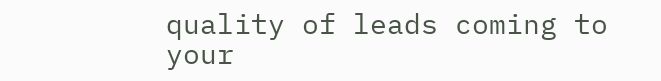quality of leads coming to your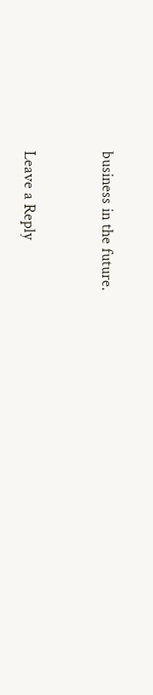business in the future.


Leave a Reply